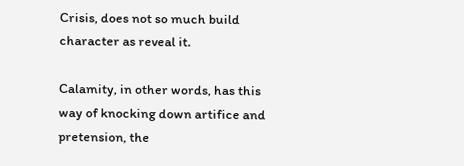Crisis, does not so much build character as reveal it.

Calamity, in other words, has this way of knocking down artifice and pretension, the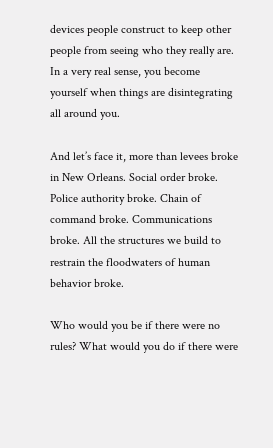devices people construct to keep other people from seeing who they really are. In a very real sense, you become yourself when things are disintegrating all around you.

And let’s face it, more than levees broke in New Orleans. Social order broke. Police authority broke. Chain of command broke. Communications broke. All the structures we build to restrain the floodwaters of human behavior broke.

Who would you be if there were no rules? What would you do if there were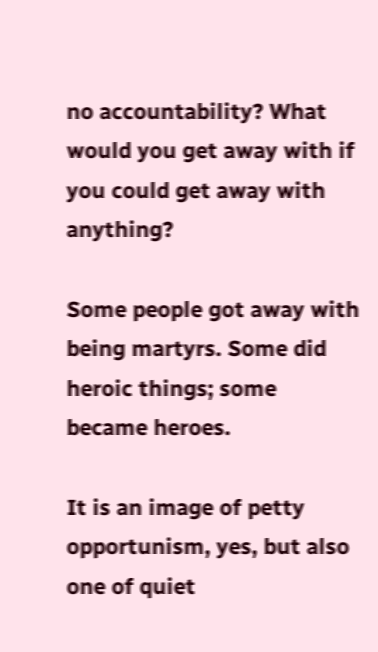no accountability? What would you get away with if you could get away with anything?

Some people got away with being martyrs. Some did heroic things; some became heroes.

It is an image of petty opportunism, yes, but also one of quiet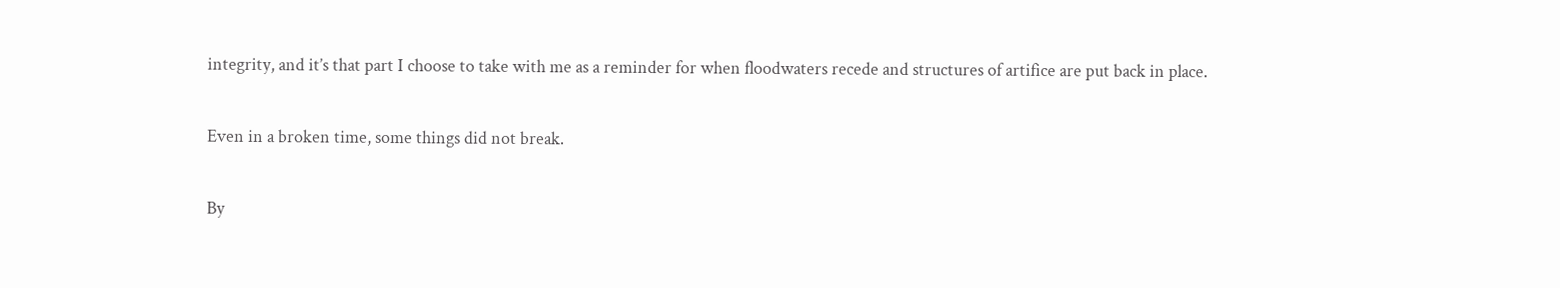integrity, and it’s that part I choose to take with me as a reminder for when floodwaters recede and structures of artifice are put back in place.

Even in a broken time, some things did not break.

By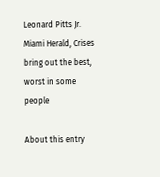Leonard Pitts Jr. Miami Herald, Crises bring out the best, worst in some people

About this entry